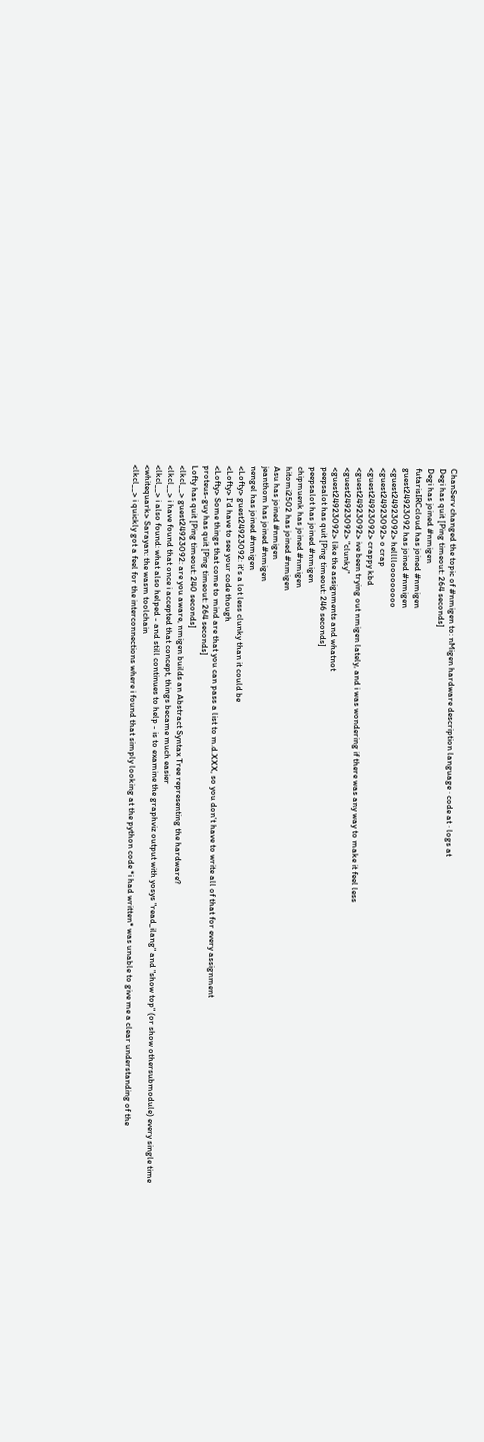ChanServ changed the topic of #nmigen to: nMigen hardware description language · code at · logs at
Degi has quit [Ping timeout: 264 seconds]
Degi has joined #nmigen
futarisIRCcloud has joined #nmigen
guest24923092 has joined #nmigen
<guest24923092> hellllooooooooo
<guest24923092> o crap
<guest24923092> crappy kbd
<guest24923092> ive been trying out nmigen lately, and i was wondering if there was any way to make it feel less
<guest24923092> "clunky"
<guest24923092> like the assignments and whatnot
peepsalot has quit [Ping timeout: 246 seconds]
peepsalot has joined #nmigen
chipmuenk has joined #nmigen
hitomi2502 has joined #nmigen
Asu has joined #nmigen
jeanthom has joined #nmigen
nengel has joined #nmigen
<Lofty> guest24923092: it's a lot less clunky than it could be
<Lofty> I'd have to see your code though
<Lofty> Some things that come to mind are that you can pass a list to m.d.XXX, so you don't have to write all of that for every assignment
proteus-guy has quit [Ping timeout: 264 seconds]
Lofty has quit [Ping timeout: 240 seconds]
<lkcl__> guest24923092: are you aware, nmigen builds an Abstract Syntax Tree representing the hardware?
<lkcl__> i have found that once i accepted that concept, things became much easier
<lkcl__> i also found: what also helped - and still continues to help - is to examine the graphviz output with yosys "read_ilang" and "show top" (or show othersubmodule) every single time
<whitequark> Sarayan: the wasm toolchain
<lkcl__> i quickly got a feel for the interconnections where i found that simply looking at the python code *i had written* was unable to give me a clear understanding of the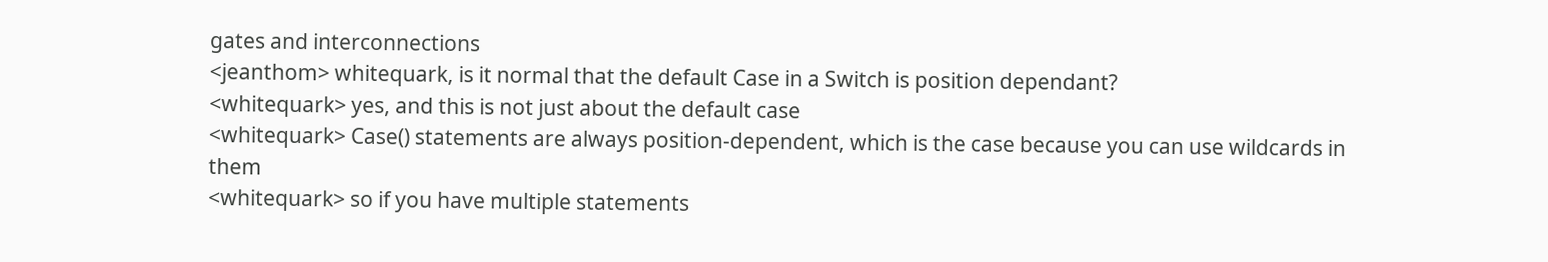gates and interconnections
<jeanthom> whitequark, is it normal that the default Case in a Switch is position dependant?
<whitequark> yes, and this is not just about the default case
<whitequark> Case() statements are always position-dependent, which is the case because you can use wildcards in them
<whitequark> so if you have multiple statements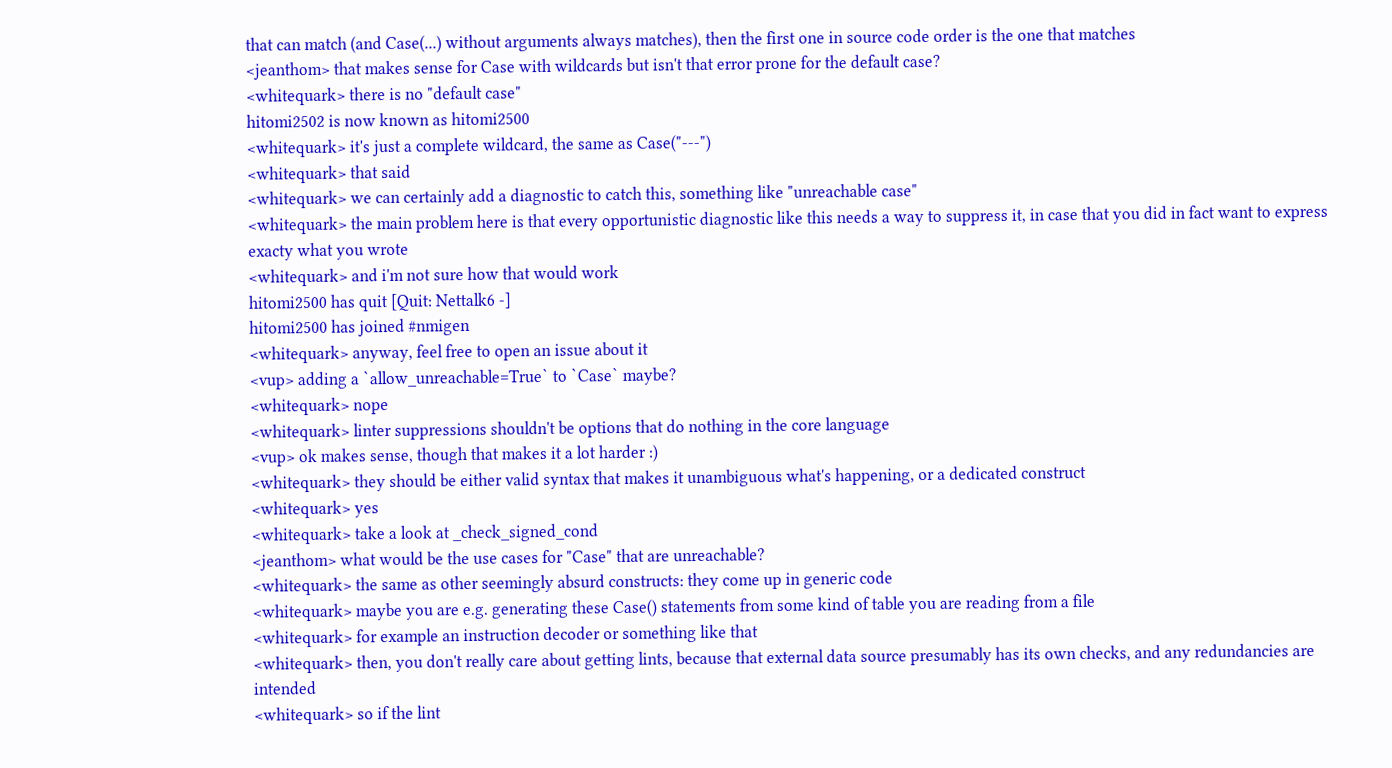that can match (and Case(...) without arguments always matches), then the first one in source code order is the one that matches
<jeanthom> that makes sense for Case with wildcards but isn't that error prone for the default case?
<whitequark> there is no "default case"
hitomi2502 is now known as hitomi2500
<whitequark> it's just a complete wildcard, the same as Case("---")
<whitequark> that said
<whitequark> we can certainly add a diagnostic to catch this, something like "unreachable case"
<whitequark> the main problem here is that every opportunistic diagnostic like this needs a way to suppress it, in case that you did in fact want to express exacty what you wrote
<whitequark> and i'm not sure how that would work
hitomi2500 has quit [Quit: Nettalk6 -]
hitomi2500 has joined #nmigen
<whitequark> anyway, feel free to open an issue about it
<vup> adding a `allow_unreachable=True` to `Case` maybe?
<whitequark> nope
<whitequark> linter suppressions shouldn't be options that do nothing in the core language
<vup> ok makes sense, though that makes it a lot harder :)
<whitequark> they should be either valid syntax that makes it unambiguous what's happening, or a dedicated construct
<whitequark> yes
<whitequark> take a look at _check_signed_cond
<jeanthom> what would be the use cases for "Case" that are unreachable?
<whitequark> the same as other seemingly absurd constructs: they come up in generic code
<whitequark> maybe you are e.g. generating these Case() statements from some kind of table you are reading from a file
<whitequark> for example an instruction decoder or something like that
<whitequark> then, you don't really care about getting lints, because that external data source presumably has its own checks, and any redundancies are intended
<whitequark> so if the lint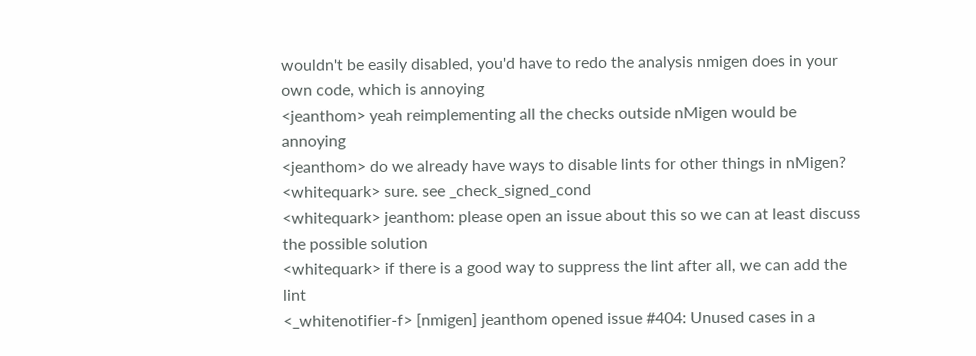wouldn't be easily disabled, you'd have to redo the analysis nmigen does in your own code, which is annoying
<jeanthom> yeah reimplementing all the checks outside nMigen would be annoying
<jeanthom> do we already have ways to disable lints for other things in nMigen?
<whitequark> sure. see _check_signed_cond
<whitequark> jeanthom: please open an issue about this so we can at least discuss the possible solution
<whitequark> if there is a good way to suppress the lint after all, we can add the lint
<_whitenotifier-f> [nmigen] jeanthom opened issue #404: Unused cases in a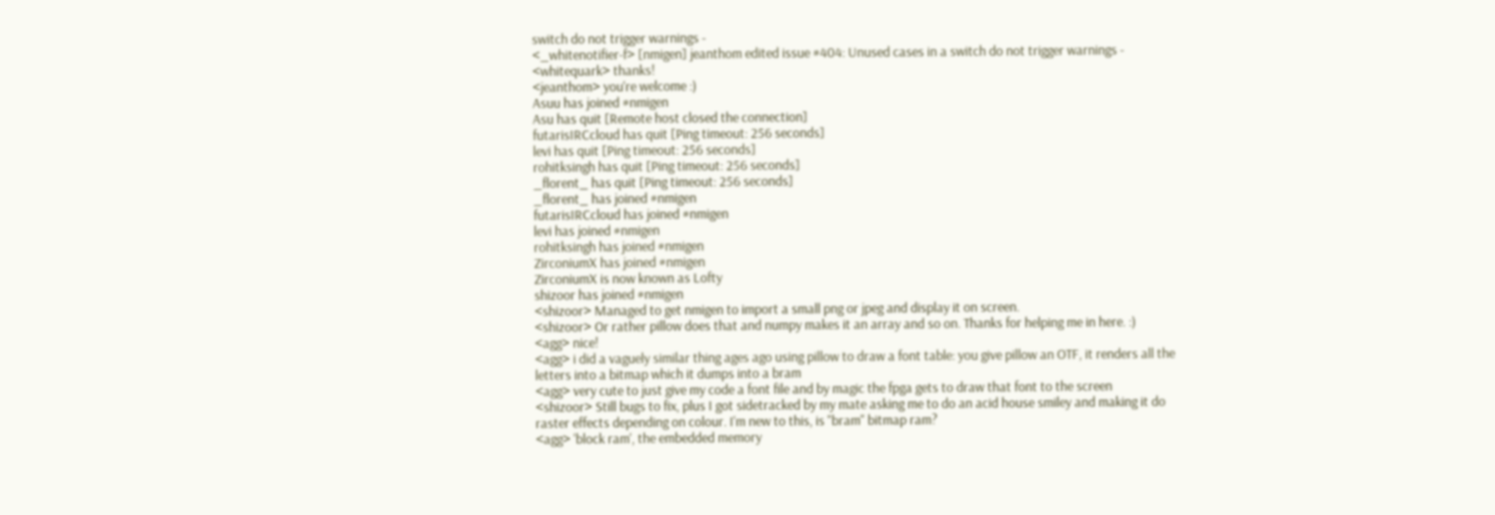switch do not trigger warnings -
<_whitenotifier-f> [nmigen] jeanthom edited issue #404: Unused cases in a switch do not trigger warnings -
<whitequark> thanks!
<jeanthom> you're welcome :)
Asuu has joined #nmigen
Asu has quit [Remote host closed the connection]
futarisIRCcloud has quit [Ping timeout: 256 seconds]
levi has quit [Ping timeout: 256 seconds]
rohitksingh has quit [Ping timeout: 256 seconds]
_florent_ has quit [Ping timeout: 256 seconds]
_florent_ has joined #nmigen
futarisIRCcloud has joined #nmigen
levi has joined #nmigen
rohitksingh has joined #nmigen
ZirconiumX has joined #nmigen
ZirconiumX is now known as Lofty
shizoor has joined #nmigen
<shizoor> Managed to get nmigen to import a small png or jpeg and display it on screen.
<shizoor> Or rather pillow does that and numpy makes it an array and so on. Thanks for helping me in here. :)
<agg> nice!
<agg> i did a vaguely similar thing ages ago using pillow to draw a font table: you give pillow an OTF, it renders all the letters into a bitmap which it dumps into a bram
<agg> very cute to just give my code a font file and by magic the fpga gets to draw that font to the screen
<shizoor> Still bugs to fix, plus I got sidetracked by my mate asking me to do an acid house smiley and making it do raster effects depending on colour. I'm new to this, is "bram" bitmap ram?
<agg> 'block ram', the embedded memory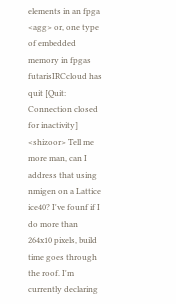elements in an fpga
<agg> or, one type of embedded memory in fpgas
futarisIRCcloud has quit [Quit: Connection closed for inactivity]
<shizoor> Tell me more man, can I address that using nmigen on a Lattice ice40? I've founf if I do more than 264x10 pixels, build time goes through the roof. I'm currently declaring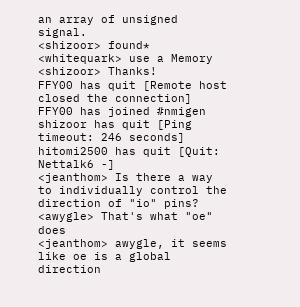an array of unsigned signal.
<shizoor> found*
<whitequark> use a Memory
<shizoor> Thanks!
FFY00 has quit [Remote host closed the connection]
FFY00 has joined #nmigen
shizoor has quit [Ping timeout: 246 seconds]
hitomi2500 has quit [Quit: Nettalk6 -]
<jeanthom> Is there a way to individually control the direction of "io" pins?
<awygle> That's what "oe" does
<jeanthom> awygle, it seems like oe is a global direction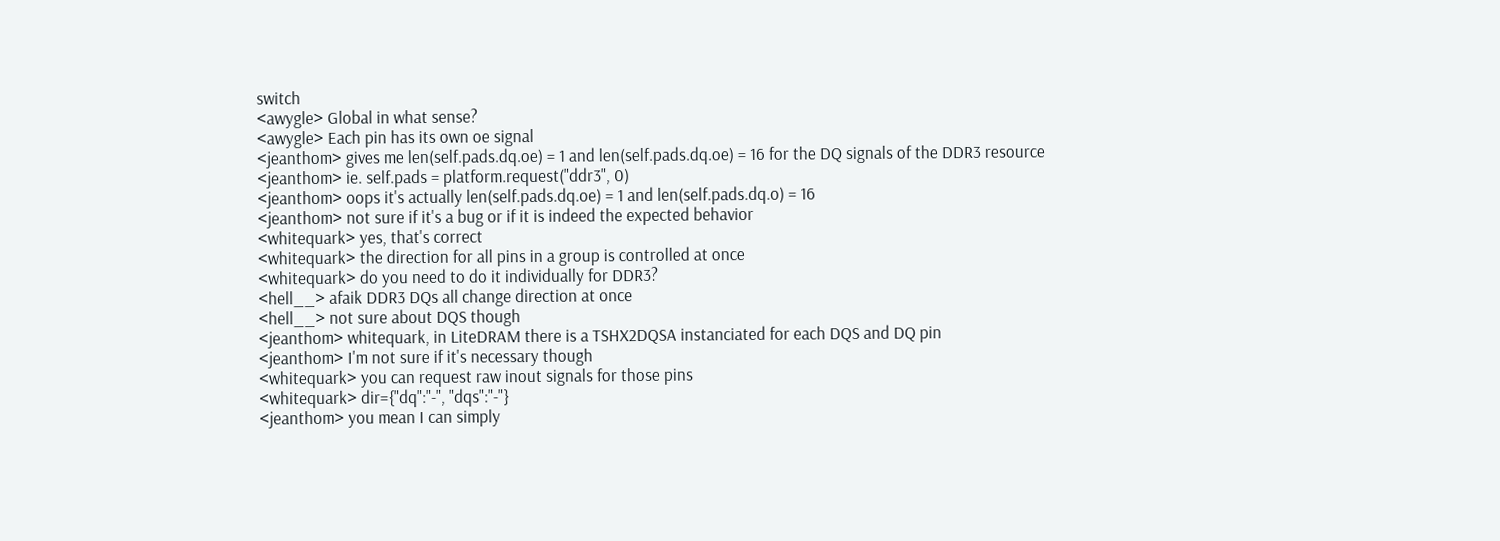switch
<awygle> Global in what sense?
<awygle> Each pin has its own oe signal
<jeanthom> gives me len(self.pads.dq.oe) = 1 and len(self.pads.dq.oe) = 16 for the DQ signals of the DDR3 resource
<jeanthom> ie. self.pads = platform.request("ddr3", 0)
<jeanthom> oops it's actually len(self.pads.dq.oe) = 1 and len(self.pads.dq.o) = 16
<jeanthom> not sure if it's a bug or if it is indeed the expected behavior
<whitequark> yes, that's correct
<whitequark> the direction for all pins in a group is controlled at once
<whitequark> do you need to do it individually for DDR3?
<hell__> afaik DDR3 DQs all change direction at once
<hell__> not sure about DQS though
<jeanthom> whitequark, in LiteDRAM there is a TSHX2DQSA instanciated for each DQS and DQ pin
<jeanthom> I'm not sure if it's necessary though
<whitequark> you can request raw inout signals for those pins
<whitequark> dir={"dq":"-", "dqs":"-"}
<jeanthom> you mean I can simply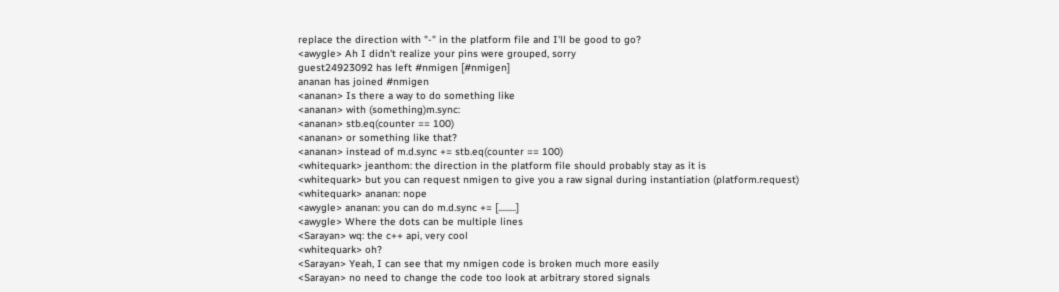replace the direction with "-" in the platform file and I'll be good to go?
<awygle> Ah I didn't realize your pins were grouped, sorry
guest24923092 has left #nmigen [#nmigen]
ananan has joined #nmigen
<ananan> Is there a way to do something like
<ananan> with (something)m.sync:
<ananan> stb.eq(counter == 100)
<ananan> or something like that?
<ananan> instead of m.d.sync += stb.eq(counter == 100)
<whitequark> jeanthom: the direction in the platform file should probably stay as it is
<whitequark> but you can request nmigen to give you a raw signal during instantiation (platform.request)
<whitequark> ananan: nope
<awygle> ananan: you can do m.d.sync += [.........]
<awygle> Where the dots can be multiple lines
<Sarayan> wq: the c++ api, very cool
<whitequark> oh?
<Sarayan> Yeah, I can see that my nmigen code is broken much more easily
<Sarayan> no need to change the code too look at arbitrary stored signals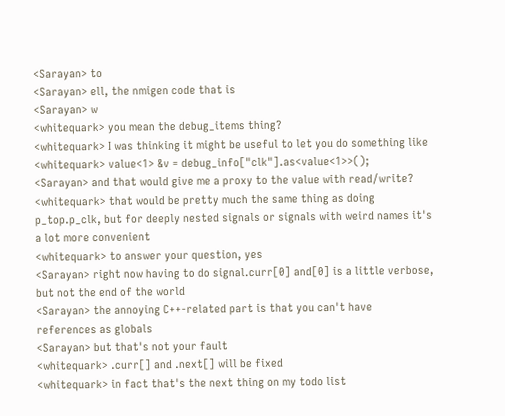<Sarayan> to
<Sarayan> ell, the nmigen code that is
<Sarayan> w
<whitequark> you mean the debug_items thing?
<whitequark> I was thinking it might be useful to let you do something like
<whitequark> value<1> &v = debug_info["clk"].as<value<1>>();
<Sarayan> and that would give me a proxy to the value with read/write?
<whitequark> that would be pretty much the same thing as doing p_top.p_clk, but for deeply nested signals or signals with weird names it's a lot more convenient
<whitequark> to answer your question, yes
<Sarayan> right now having to do signal.curr[0] and[0] is a little verbose, but not the end of the world
<Sarayan> the annoying C++-related part is that you can't have references as globals
<Sarayan> but that's not your fault
<whitequark> .curr[] and .next[] will be fixed
<whitequark> in fact that's the next thing on my todo list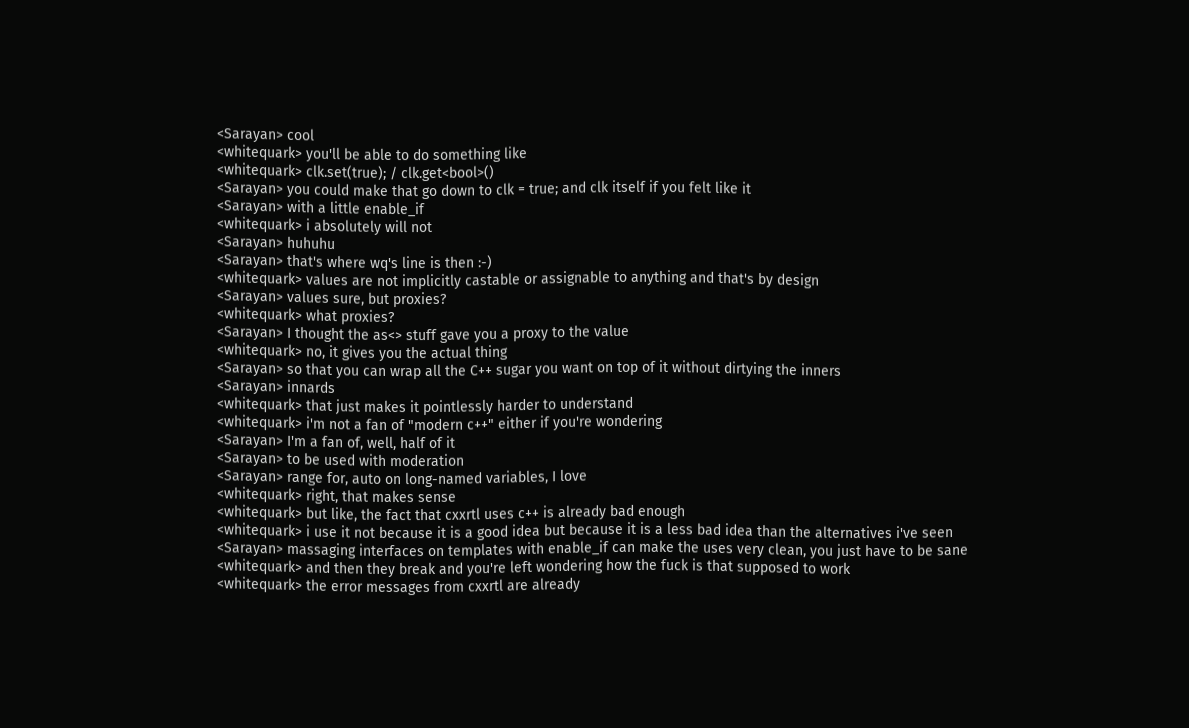<Sarayan> cool
<whitequark> you'll be able to do something like
<whitequark> clk.set(true); / clk.get<bool>()
<Sarayan> you could make that go down to clk = true; and clk itself if you felt like it
<Sarayan> with a little enable_if
<whitequark> i absolutely will not
<Sarayan> huhuhu
<Sarayan> that's where wq's line is then :-)
<whitequark> values are not implicitly castable or assignable to anything and that's by design
<Sarayan> values sure, but proxies?
<whitequark> what proxies?
<Sarayan> I thought the as<> stuff gave you a proxy to the value
<whitequark> no, it gives you the actual thing
<Sarayan> so that you can wrap all the C++ sugar you want on top of it without dirtying the inners
<Sarayan> innards
<whitequark> that just makes it pointlessly harder to understand
<whitequark> i'm not a fan of "modern c++" either if you're wondering
<Sarayan> I'm a fan of, well, half of it
<Sarayan> to be used with moderation
<Sarayan> range for, auto on long-named variables, I love
<whitequark> right, that makes sense
<whitequark> but like, the fact that cxxrtl uses c++ is already bad enough
<whitequark> i use it not because it is a good idea but because it is a less bad idea than the alternatives i've seen
<Sarayan> massaging interfaces on templates with enable_if can make the uses very clean, you just have to be sane
<whitequark> and then they break and you're left wondering how the fuck is that supposed to work
<whitequark> the error messages from cxxrtl are already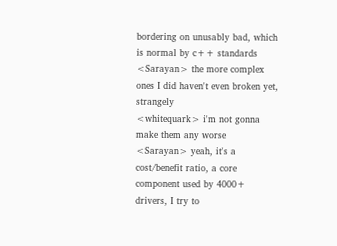bordering on unusably bad, which is normal by c++ standards
<Sarayan> the more complex ones I did haven't even broken yet, strangely
<whitequark> i'm not gonna make them any worse
<Sarayan> yeah, it's a cost/benefit ratio, a core component used by 4000+ drivers, I try to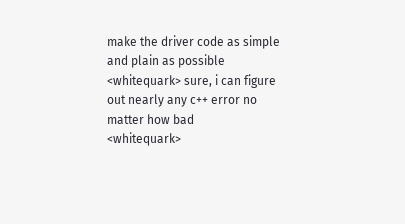make the driver code as simple and plain as possible
<whitequark> sure, i can figure out nearly any c++ error no matter how bad
<whitequark>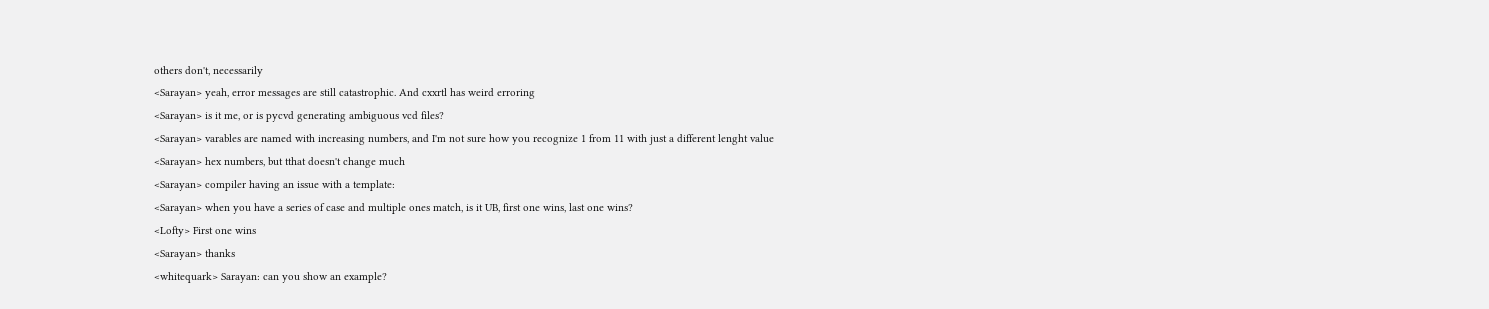others don't, necessarily
<Sarayan> yeah, error messages are still catastrophic. And cxxrtl has weird erroring
<Sarayan> is it me, or is pycvd generating ambiguous vcd files?
<Sarayan> varables are named with increasing numbers, and I'm not sure how you recognize 1 from 11 with just a different lenght value
<Sarayan> hex numbers, but tthat doesn't change much
<Sarayan> compiler having an issue with a template:
<Sarayan> when you have a series of case and multiple ones match, is it UB, first one wins, last one wins?
<Lofty> First one wins
<Sarayan> thanks
<whitequark> Sarayan: can you show an example?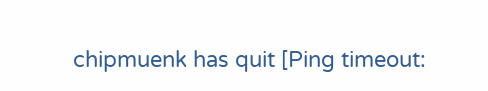chipmuenk has quit [Ping timeout: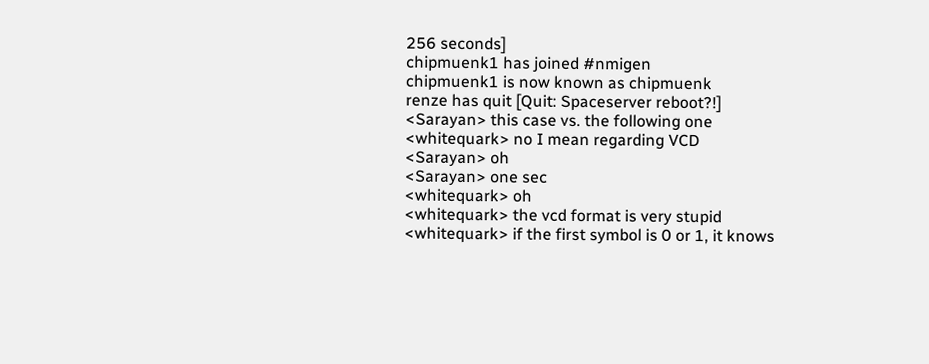256 seconds]
chipmuenk1 has joined #nmigen
chipmuenk1 is now known as chipmuenk
renze has quit [Quit: Spaceserver reboot?!]
<Sarayan> this case vs. the following one
<whitequark> no I mean regarding VCD
<Sarayan> oh
<Sarayan> one sec
<whitequark> oh
<whitequark> the vcd format is very stupid
<whitequark> if the first symbol is 0 or 1, it knows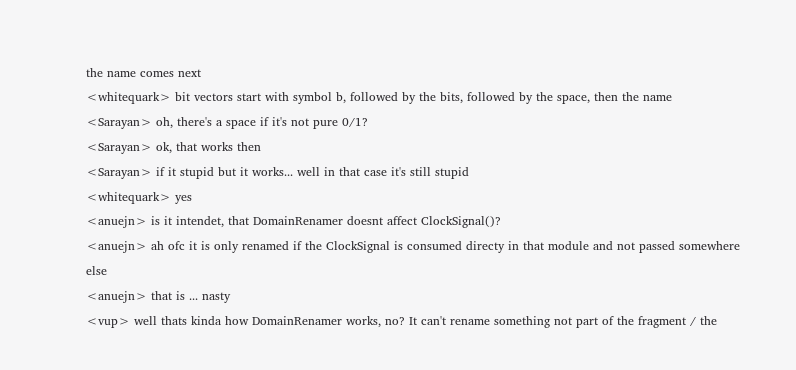the name comes next
<whitequark> bit vectors start with symbol b, followed by the bits, followed by the space, then the name
<Sarayan> oh, there's a space if it's not pure 0/1?
<Sarayan> ok, that works then
<Sarayan> if it stupid but it works... well in that case it's still stupid
<whitequark> yes
<anuejn> is it intendet, that DomainRenamer doesnt affect ClockSignal()?
<anuejn> ah ofc it is only renamed if the ClockSignal is consumed directy in that module and not passed somewhere else
<anuejn> that is ... nasty
<vup> well thats kinda how DomainRenamer works, no? It can't rename something not part of the fragment / the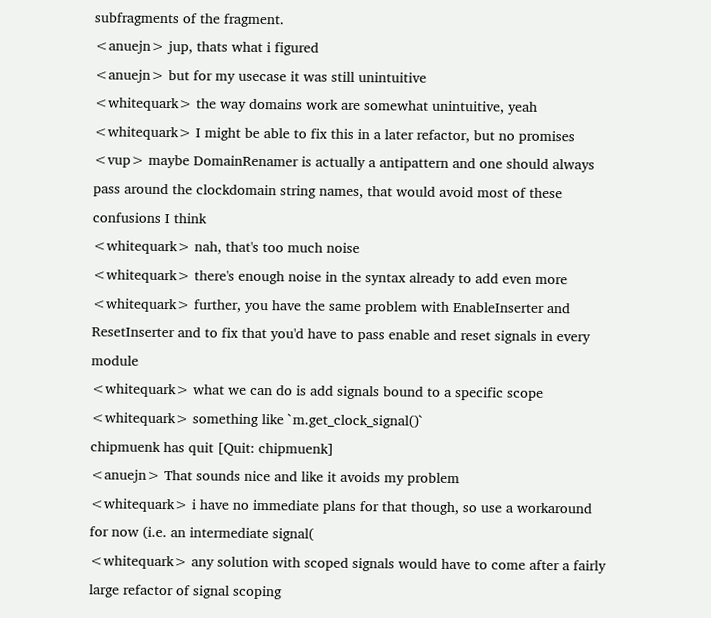subfragments of the fragment.
<anuejn> jup, thats what i figured
<anuejn> but for my usecase it was still unintuitive
<whitequark> the way domains work are somewhat unintuitive, yeah
<whitequark> I might be able to fix this in a later refactor, but no promises
<vup> maybe DomainRenamer is actually a antipattern and one should always pass around the clockdomain string names, that would avoid most of these confusions I think
<whitequark> nah, that's too much noise
<whitequark> there's enough noise in the syntax already to add even more
<whitequark> further, you have the same problem with EnableInserter and ResetInserter and to fix that you'd have to pass enable and reset signals in every module
<whitequark> what we can do is add signals bound to a specific scope
<whitequark> something like `m.get_clock_signal()`
chipmuenk has quit [Quit: chipmuenk]
<anuejn> That sounds nice and like it avoids my problem
<whitequark> i have no immediate plans for that though, so use a workaround for now (i.e. an intermediate signal(
<whitequark> any solution with scoped signals would have to come after a fairly large refactor of signal scoping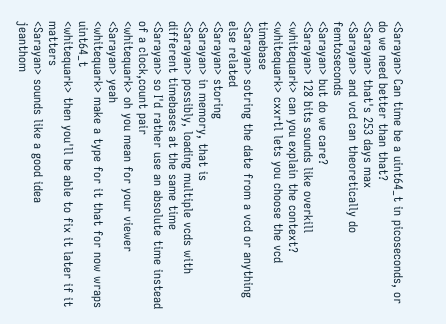<Sarayan> Can time be a uint64_t in picoseconds, or do we need better than that?
<Sarayan> that's 253 days max
<Sarayan> and vcd can theoretically do femtoseconds
<Sarayan> but do we care?
<Sarayan> 128 bits sounds like overkill
<whitequark> can you explain the context?
<whitequark> cxxrtl lets you choose the vcd timebase
<Sarayan> sotring the date from a vcd or anything else related
<Sarayan> storing
<Sarayan> in memory, that is
<Sarayan> possibly, loading multiple vcds with different timebases at the same time
<Sarayan> so I'd rather use an absolute time instead of a clock,count pair
<whitequark> oh you mean for your viewer
<Sarayan> yeah
<whitequark> make a type for it that for now wraps uint64_t
<whitequark> then you'll be able to fix it later if it matters
<Sarayan> sounds like a good idea
jeanthom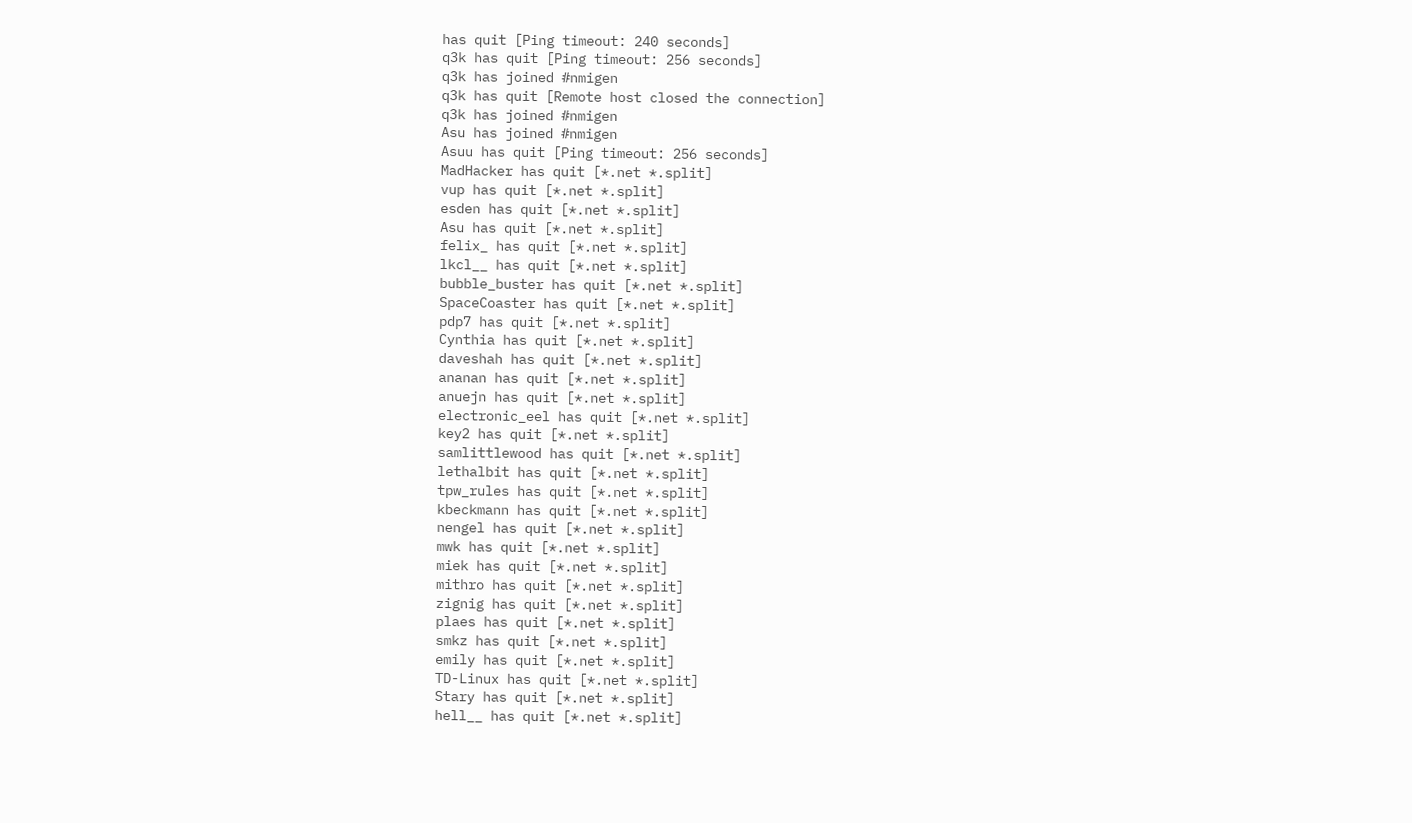has quit [Ping timeout: 240 seconds]
q3k has quit [Ping timeout: 256 seconds]
q3k has joined #nmigen
q3k has quit [Remote host closed the connection]
q3k has joined #nmigen
Asu has joined #nmigen
Asuu has quit [Ping timeout: 256 seconds]
MadHacker has quit [*.net *.split]
vup has quit [*.net *.split]
esden has quit [*.net *.split]
Asu has quit [*.net *.split]
felix_ has quit [*.net *.split]
lkcl__ has quit [*.net *.split]
bubble_buster has quit [*.net *.split]
SpaceCoaster has quit [*.net *.split]
pdp7 has quit [*.net *.split]
Cynthia has quit [*.net *.split]
daveshah has quit [*.net *.split]
ananan has quit [*.net *.split]
anuejn has quit [*.net *.split]
electronic_eel has quit [*.net *.split]
key2 has quit [*.net *.split]
samlittlewood has quit [*.net *.split]
lethalbit has quit [*.net *.split]
tpw_rules has quit [*.net *.split]
kbeckmann has quit [*.net *.split]
nengel has quit [*.net *.split]
mwk has quit [*.net *.split]
miek has quit [*.net *.split]
mithro has quit [*.net *.split]
zignig has quit [*.net *.split]
plaes has quit [*.net *.split]
smkz has quit [*.net *.split]
emily has quit [*.net *.split]
TD-Linux has quit [*.net *.split]
Stary has quit [*.net *.split]
hell__ has quit [*.net *.split]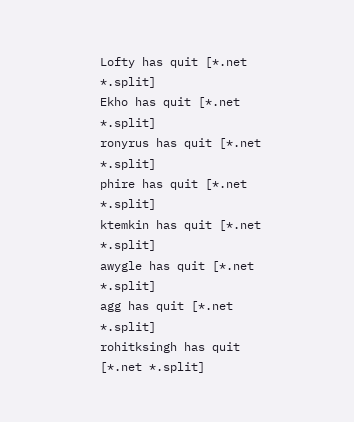Lofty has quit [*.net *.split]
Ekho has quit [*.net *.split]
ronyrus has quit [*.net *.split]
phire has quit [*.net *.split]
ktemkin has quit [*.net *.split]
awygle has quit [*.net *.split]
agg has quit [*.net *.split]
rohitksingh has quit [*.net *.split]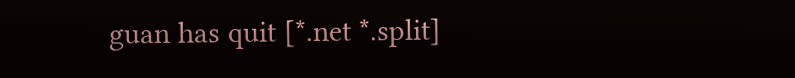guan has quit [*.net *.split]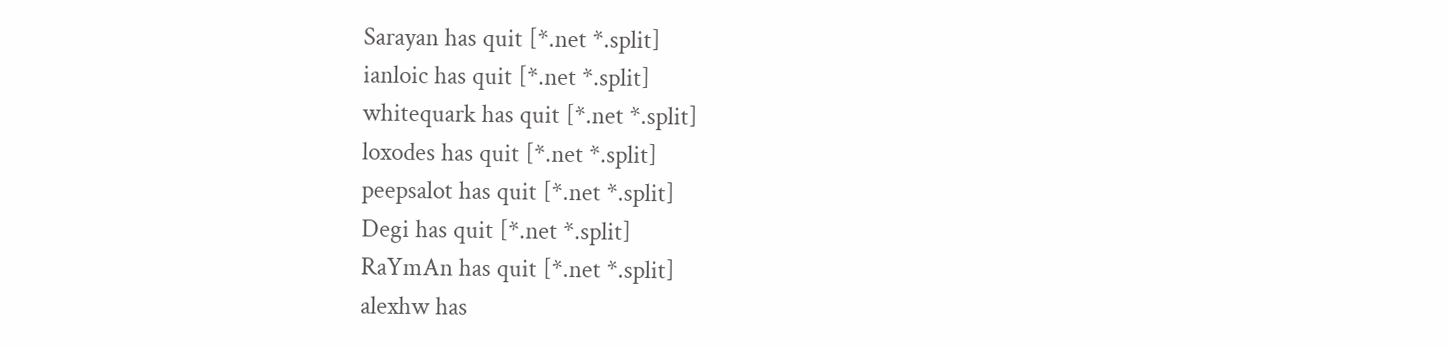Sarayan has quit [*.net *.split]
ianloic has quit [*.net *.split]
whitequark has quit [*.net *.split]
loxodes has quit [*.net *.split]
peepsalot has quit [*.net *.split]
Degi has quit [*.net *.split]
RaYmAn has quit [*.net *.split]
alexhw has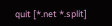quit [*.net *.split]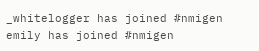_whitelogger has joined #nmigen
emily has joined #nmigen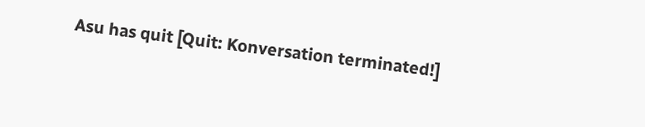Asu has quit [Quit: Konversation terminated!]